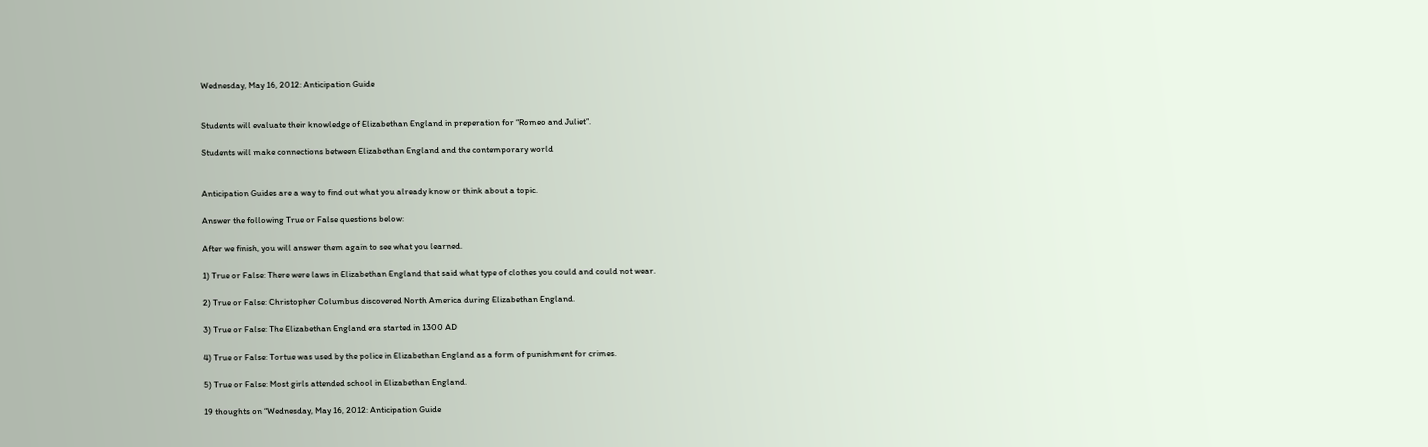Wednesday, May 16, 2012: Anticipation Guide


Students will evaluate their knowledge of Elizabethan England in preperation for “Romeo and Juliet”.

Students will make connections between Elizabethan England and the contemporary world


Anticipation Guides are a way to find out what you already know or think about a topic.

Answer the following True or False questions below:

After we finish, you will answer them again to see what you learned.

1) True or False: There were laws in Elizabethan England that said what type of clothes you could and could not wear.

2) True or False: Christopher Columbus discovered North America during Elizabethan England.

3) True or False: The Elizabethan England era started in 1300 AD

4) True or False: Tortue was used by the police in Elizabethan England as a form of punishment for crimes.

5) True or False: Most girls attended school in Elizabethan England.

19 thoughts on “Wednesday, May 16, 2012: Anticipation Guide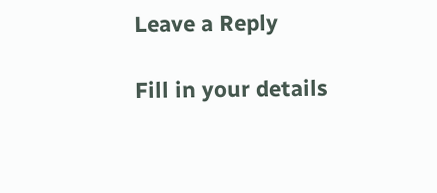Leave a Reply

Fill in your details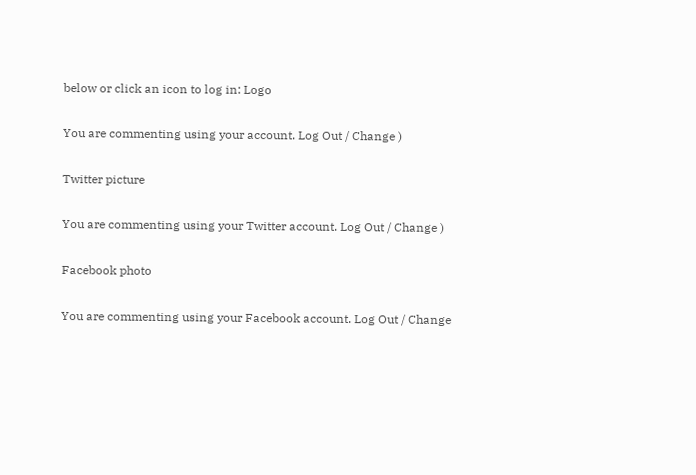below or click an icon to log in: Logo

You are commenting using your account. Log Out / Change )

Twitter picture

You are commenting using your Twitter account. Log Out / Change )

Facebook photo

You are commenting using your Facebook account. Log Out / Change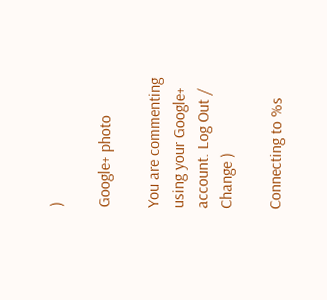)

Google+ photo

You are commenting using your Google+ account. Log Out / Change )

Connecting to %s